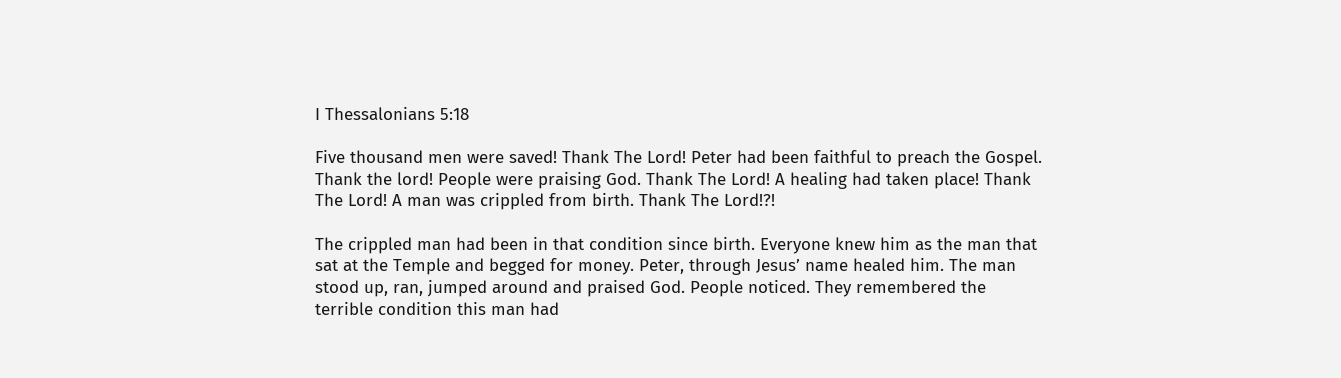I Thessalonians 5:18

Five thousand men were saved! Thank The Lord! Peter had been faithful to preach the Gospel. Thank the lord! People were praising God. Thank The Lord! A healing had taken place! Thank The Lord! A man was crippled from birth. Thank The Lord!?!

The crippled man had been in that condition since birth. Everyone knew him as the man that sat at the Temple and begged for money. Peter, through Jesus’ name healed him. The man stood up, ran, jumped around and praised God. People noticed. They remembered the terrible condition this man had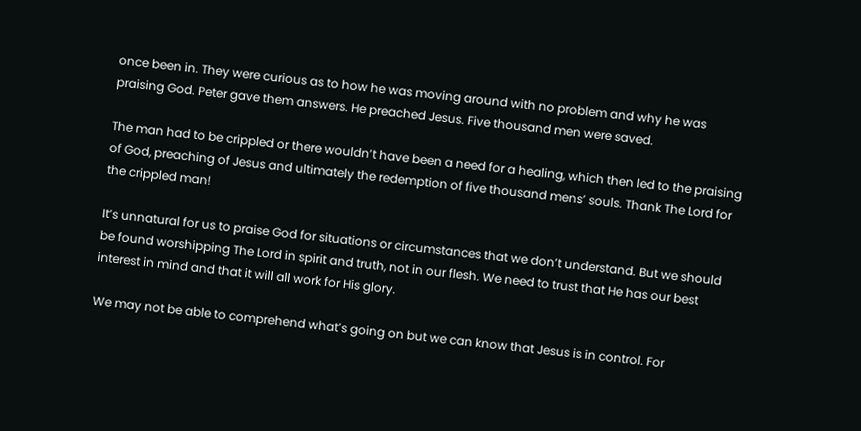once been in. They were curious as to how he was moving around with no problem and why he was praising God. Peter gave them answers. He preached Jesus. Five thousand men were saved.

The man had to be crippled or there wouldn’t have been a need for a healing, which then led to the praising of God, preaching of Jesus and ultimately the redemption of five thousand mens’ souls. Thank The Lord for the crippled man!

It’s unnatural for us to praise God for situations or circumstances that we don’t understand. But we should be found worshipping The Lord in spirit and truth, not in our flesh. We need to trust that He has our best interest in mind and that it will all work for His glory.

We may not be able to comprehend what’s going on but we can know that Jesus is in control. For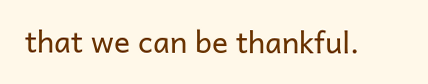that we can be thankful.